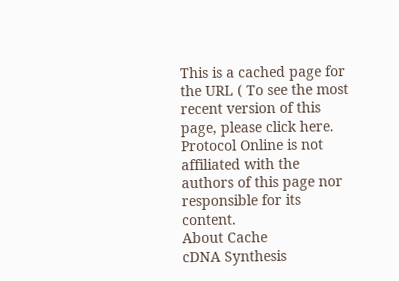This is a cached page for the URL ( To see the most recent version of this page, please click here.
Protocol Online is not affiliated with the authors of this page nor responsible for its content.
About Cache
cDNA Synthesis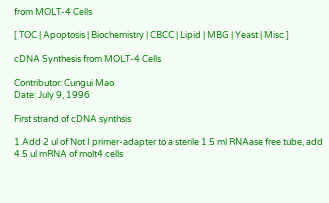from MOLT-4 Cells

[ TOC | Apoptosis | Biochemistry | CBCC | Lipid | MBG | Yeast | Misc ]

cDNA Synthesis from MOLT-4 Cells

Contributor: Cungui Mao
Date: July 9, 1996

First strand of cDNA synthsis

1.Add 2 ul of Not I primer-adapter to a sterile 1.5 ml RNAase free tube, add 4.5 ul mRNA of molt4 cells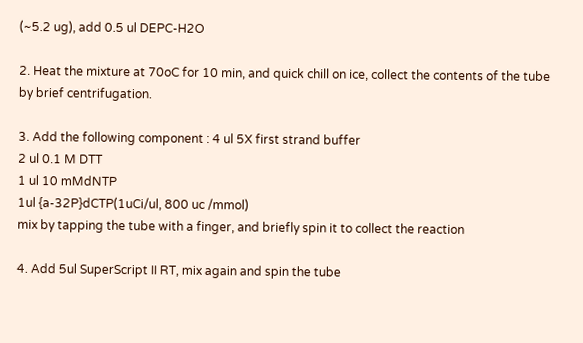(~5.2 ug), add 0.5 ul DEPC-H2O

2. Heat the mixture at 70oC for 10 min, and quick chill on ice, collect the contents of the tube by brief centrifugation.

3. Add the following component : 4 ul 5X first strand buffer
2 ul 0.1 M DTT
1 ul 10 mMdNTP
1ul {a-32P}dCTP(1uCi/ul, 800 uc /mmol)
mix by tapping the tube with a finger, and briefly spin it to collect the reaction

4. Add 5ul SuperScript II RT, mix again and spin the tube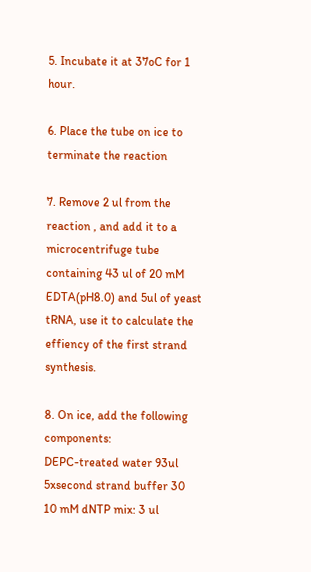5. Incubate it at 37oC for 1 hour.

6. Place the tube on ice to terminate the reaction

7. Remove 2 ul from the reaction , and add it to a microcentrifuge tube containing 43 ul of 20 mM EDTA(pH8.0) and 5ul of yeast tRNA, use it to calculate the effiency of the first strand synthesis.

8. On ice, add the following components:
DEPC-treated water 93ul
5xsecond strand buffer 30
10 mM dNTP mix: 3 ul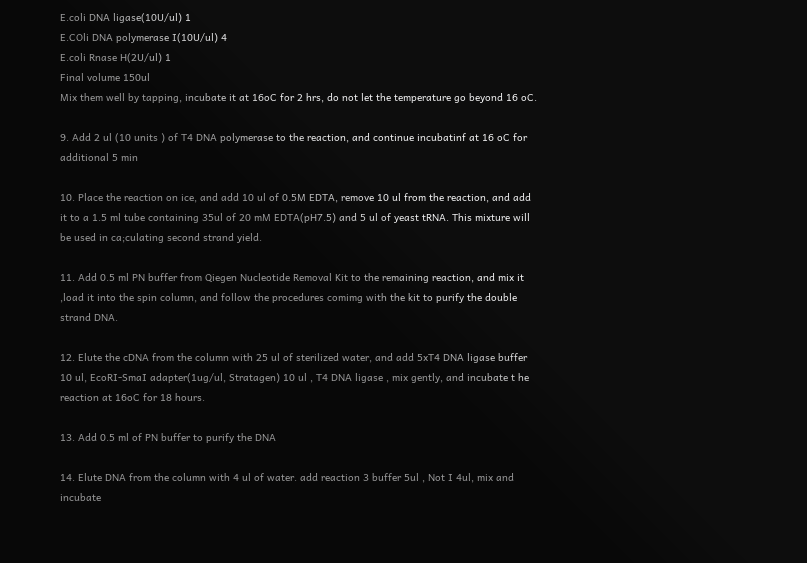E.coli DNA ligase(10U/ul) 1
E.COli DNA polymerase I(10U/ul) 4
E.coli Rnase H(2U/ul) 1
Final volume 150ul
Mix them well by tapping, incubate it at 16oC for 2 hrs, do not let the temperature go beyond 16 oC.

9. Add 2 ul (10 units ) of T4 DNA polymerase to the reaction, and continue incubatinf at 16 oC for additional 5 min

10. Place the reaction on ice, and add 10 ul of 0.5M EDTA, remove 10 ul from the reaction, and add it to a 1.5 ml tube containing 35ul of 20 mM EDTA(pH7.5) and 5 ul of yeast tRNA. This mixture will be used in ca;culating second strand yield.

11. Add 0.5 ml PN buffer from Qiegen Nucleotide Removal Kit to the remaining reaction, and mix it ,load it into the spin column, and follow the procedures comimg with the kit to purify the double strand DNA.

12. Elute the cDNA from the column with 25 ul of sterilized water, and add 5xT4 DNA ligase buffer 10 ul, EcoRI-SmaI adapter(1ug/ul, Stratagen) 10 ul , T4 DNA ligase , mix gently, and incubate t he reaction at 16oC for 18 hours.

13. Add 0.5 ml of PN buffer to purify the DNA

14. Elute DNA from the column with 4 ul of water. add reaction 3 buffer 5ul , Not I 4ul, mix and incubate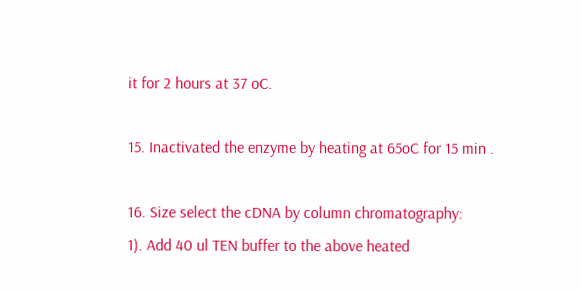it for 2 hours at 37 oC.

15. Inactivated the enzyme by heating at 65oC for 15 min .

16. Size select the cDNA by column chromatography:
1). Add 40 ul TEN buffer to the above heated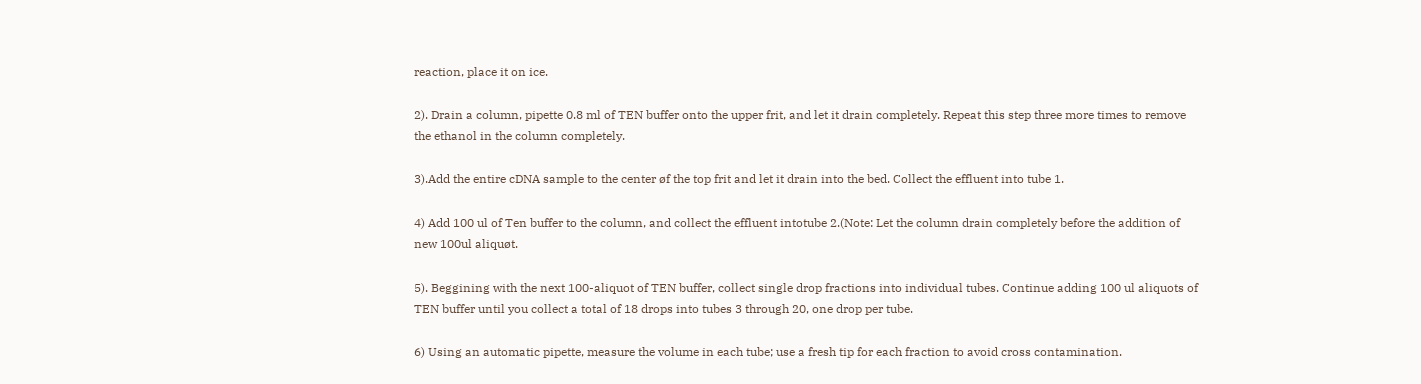reaction, place it on ice.

2). Drain a column, pipette 0.8 ml of TEN buffer onto the upper frit, and let it drain completely. Repeat this step three more times to remove the ethanol in the column completely.

3).Add the entire cDNA sample to the center øf the top frit and let it drain into the bed. Collect the effluent into tube 1.

4) Add 100 ul of Ten buffer to the column, and collect the effluent intotube 2.(Note: Let the column drain completely before the addition of new 100ul aliquøt.

5). Beggining with the next 100-aliquot of TEN buffer, collect single drop fractions into individual tubes. Continue adding 100 ul aliquots of TEN buffer until you collect a total of 18 drops into tubes 3 through 20, one drop per tube.

6) Using an automatic pipette, measure the volume in each tube; use a fresh tip for each fraction to avoid cross contamination.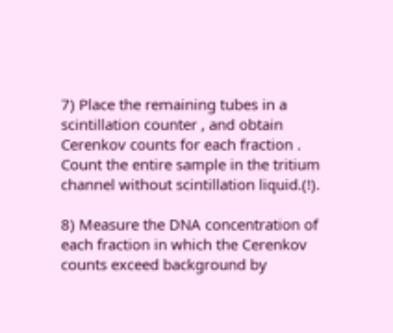7) Place the remaining tubes in a scintillation counter , and obtain Cerenkov counts for each fraction . Count the entire sample in the tritium channel without scintillation liquid.(!).

8) Measure the DNA concentration of each fraction in which the Cerenkov counts exceed background by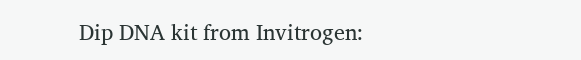Dip DNA kit from Invitrogen: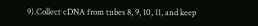9).Collect cDNA from tubes 8, 9, 10, 11, and keep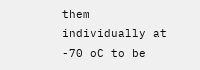them individually at -70 oC to be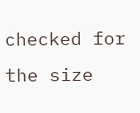checked for the size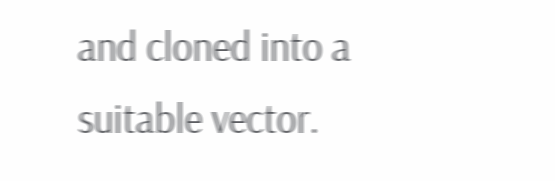and cloned into a suitable vector.